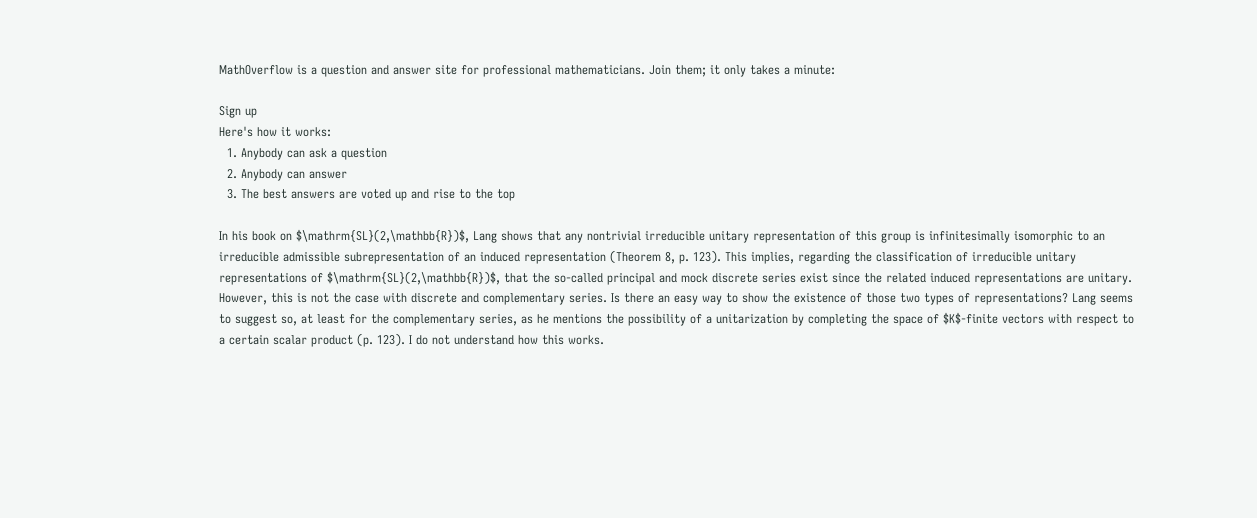MathOverflow is a question and answer site for professional mathematicians. Join them; it only takes a minute:

Sign up
Here's how it works:
  1. Anybody can ask a question
  2. Anybody can answer
  3. The best answers are voted up and rise to the top

In his book on $\mathrm{SL}(2,\mathbb{R})$, Lang shows that any nontrivial irreducible unitary representation of this group is infinitesimally isomorphic to an irreducible admissible subrepresentation of an induced representation (Theorem 8, p. 123). This implies, regarding the classification of irreducible unitary representations of $\mathrm{SL}(2,\mathbb{R})$, that the so-called principal and mock discrete series exist since the related induced representations are unitary. However, this is not the case with discrete and complementary series. Is there an easy way to show the existence of those two types of representations? Lang seems to suggest so, at least for the complementary series, as he mentions the possibility of a unitarization by completing the space of $K$-finite vectors with respect to a certain scalar product (p. 123). I do not understand how this works.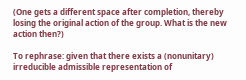(One gets a different space after completion, thereby losing the original action of the group. What is the new action then?)

To rephrase: given that there exists a (nonunitary) irreducible admissible representation of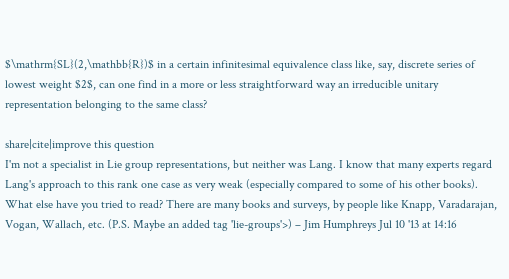$\mathrm{SL}(2,\mathbb{R})$ in a certain infinitesimal equivalence class like, say, discrete series of lowest weight $2$, can one find in a more or less straightforward way an irreducible unitary representation belonging to the same class?

share|cite|improve this question
I'm not a specialist in Lie group representations, but neither was Lang. I know that many experts regard Lang's approach to this rank one case as very weak (especially compared to some of his other books). What else have you tried to read? There are many books and surveys, by people like Knapp, Varadarajan, Vogan, Wallach, etc. (P.S. Maybe an added tag 'lie-groups'>) – Jim Humphreys Jul 10 '13 at 14:16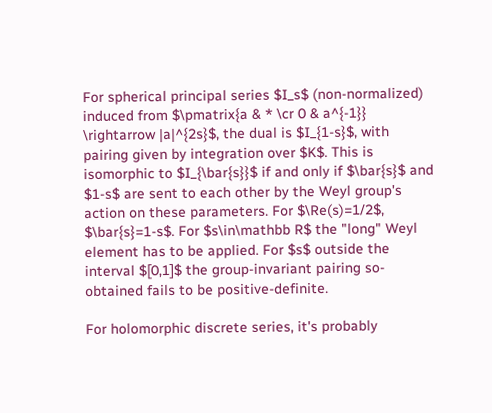For spherical principal series $I_s$ (non-normalized) induced from $\pmatrix{a & * \cr 0 & a^{-1}} \rightarrow |a|^{2s}$, the dual is $I_{1-s}$, with pairing given by integration over $K$. This is isomorphic to $I_{\bar{s}}$ if and only if $\bar{s}$ and $1-s$ are sent to each other by the Weyl group's action on these parameters. For $\Re(s)=1/2$, $\bar{s}=1-s$. For $s\in\mathbb R$ the "long" Weyl element has to be applied. For $s$ outside the interval $[0,1]$ the group-invariant pairing so-obtained fails to be positive-definite.

For holomorphic discrete series, it's probably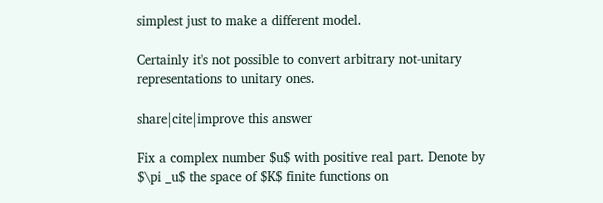simplest just to make a different model.

Certainly it's not possible to convert arbitrary not-unitary representations to unitary ones.

share|cite|improve this answer

Fix a complex number $u$ with positive real part. Denote by $\pi _u$ the space of $K$ finite functions on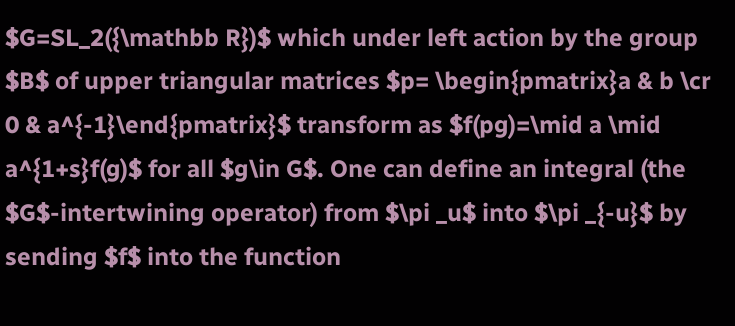$G=SL_2({\mathbb R})$ which under left action by the group $B$ of upper triangular matrices $p= \begin{pmatrix}a & b \cr 0 & a^{-1}\end{pmatrix}$ transform as $f(pg)=\mid a \mid a^{1+s}f(g)$ for all $g\in G$. One can define an integral (the $G$-intertwining operator) from $\pi _u$ into $\pi _{-u}$ by sending $f$ into the function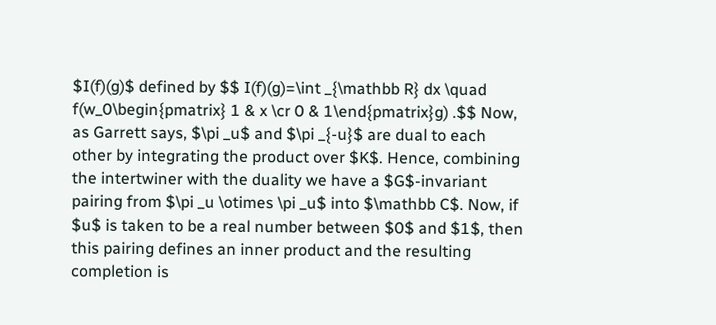$I(f)(g)$ defined by $$ I(f)(g)=\int _{\mathbb R} dx \quad f(w_0\begin{pmatrix} 1 & x \cr 0 & 1\end{pmatrix}g) .$$ Now, as Garrett says, $\pi _u$ and $\pi _{-u}$ are dual to each other by integrating the product over $K$. Hence, combining the intertwiner with the duality we have a $G$-invariant pairing from $\pi _u \otimes \pi _u$ into $\mathbb C$. Now, if $u$ is taken to be a real number between $0$ and $1$, then this pairing defines an inner product and the resulting completion is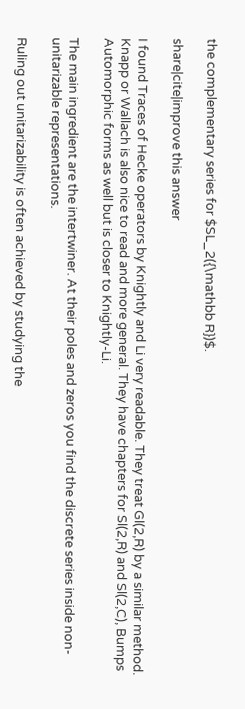the complementary series for $SL_2({\mathbb R})$.

share|cite|improve this answer

I found Traces of Hecke operators by Knightly and Li very readable. They treat Gl(2,R) by a similar method. Knapp or Wallach is also nice to read and more general. They have chapters for Sl(2,R) and Sl(2,C), Bumps Automorphic forms as well but is closer to Knightly-Li.

The main ingredient are the intertwiner. At their poles and zeros you find the discrete series inside non-unitarizable representations.

Ruling out unitarizability is often achieved by studying the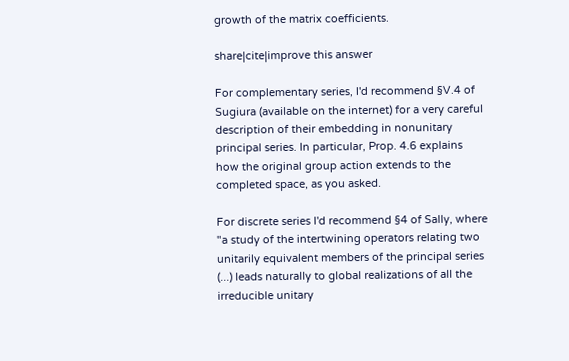growth of the matrix coefficients.

share|cite|improve this answer

For complementary series, I'd recommend §V.4 of Sugiura (available on the internet) for a very careful description of their embedding in nonunitary principal series. In particular, Prop. 4.6 explains how the original group action extends to the completed space, as you asked.

For discrete series I'd recommend §4 of Sally, where "a study of the intertwining operators relating two unitarily equivalent members of the principal series (...) leads naturally to global realizations of all the irreducible unitary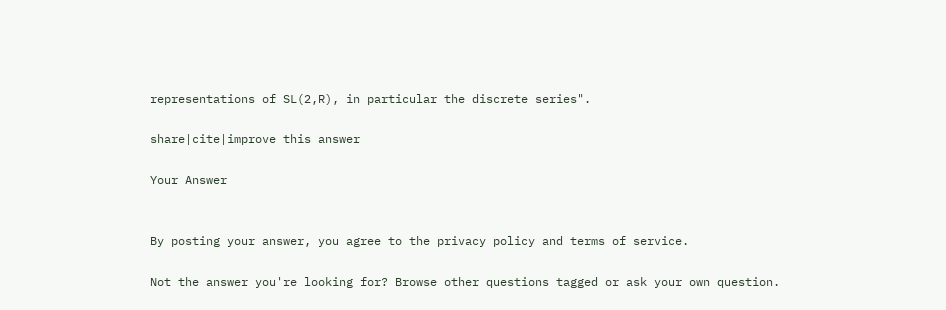representations of SL(2,R), in particular the discrete series".

share|cite|improve this answer

Your Answer


By posting your answer, you agree to the privacy policy and terms of service.

Not the answer you're looking for? Browse other questions tagged or ask your own question.